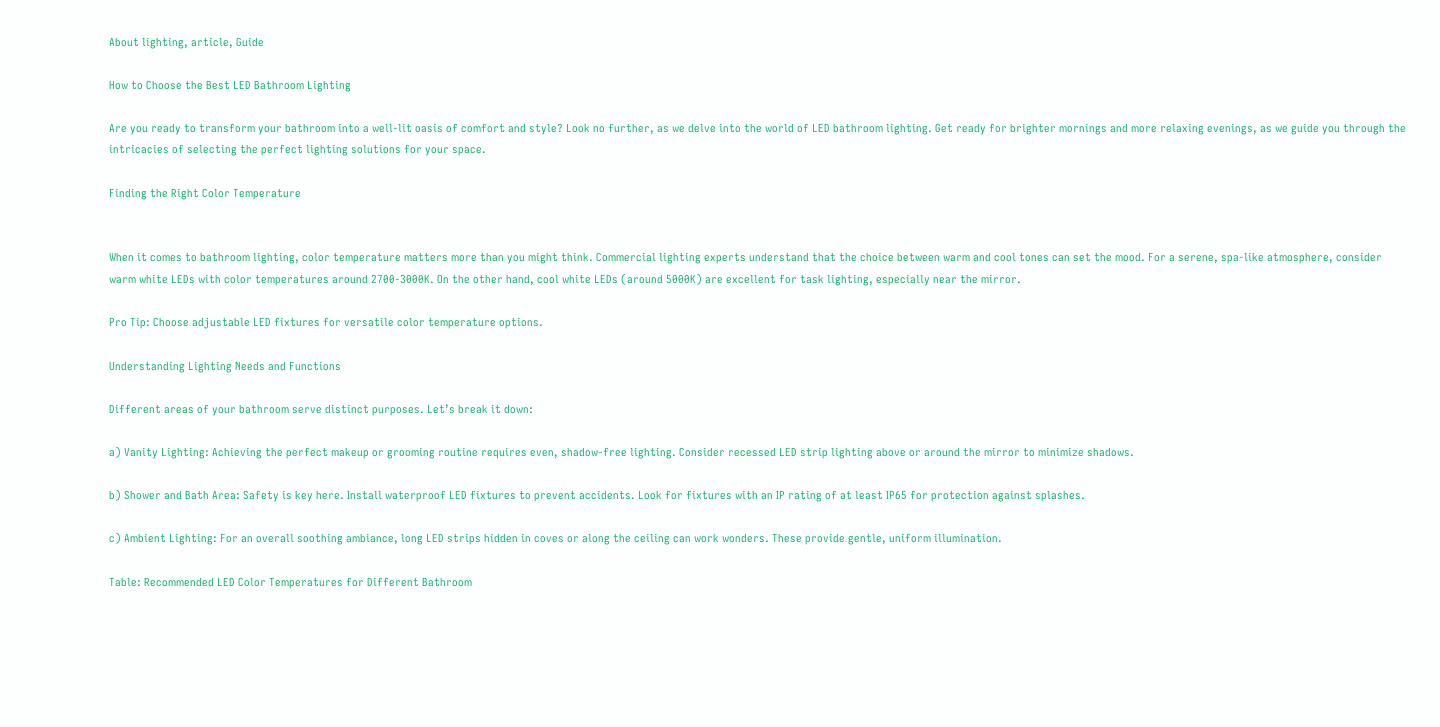About lighting, article, Guide

How to Choose the Best LED Bathroom Lighting

Are you ready to transform your bathroom into a well-lit oasis of comfort and style? Look no further, as we delve into the world of LED bathroom lighting. Get ready for brighter mornings and more relaxing evenings, as we guide you through the intricacies of selecting the perfect lighting solutions for your space.

Finding the Right Color Temperature


When it comes to bathroom lighting, color temperature matters more than you might think. Commercial lighting experts understand that the choice between warm and cool tones can set the mood. For a serene, spa-like atmosphere, consider warm white LEDs with color temperatures around 2700-3000K. On the other hand, cool white LEDs (around 5000K) are excellent for task lighting, especially near the mirror.

Pro Tip: Choose adjustable LED fixtures for versatile color temperature options.

Understanding Lighting Needs and Functions

Different areas of your bathroom serve distinct purposes. Let’s break it down:

a) Vanity Lighting: Achieving the perfect makeup or grooming routine requires even, shadow-free lighting. Consider recessed LED strip lighting above or around the mirror to minimize shadows.

b) Shower and Bath Area: Safety is key here. Install waterproof LED fixtures to prevent accidents. Look for fixtures with an IP rating of at least IP65 for protection against splashes.

c) Ambient Lighting: For an overall soothing ambiance, long LED strips hidden in coves or along the ceiling can work wonders. These provide gentle, uniform illumination.

Table: Recommended LED Color Temperatures for Different Bathroom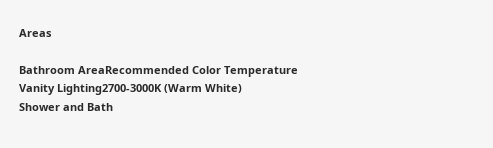Areas

Bathroom AreaRecommended Color Temperature
Vanity Lighting2700-3000K (Warm White)
Shower and Bath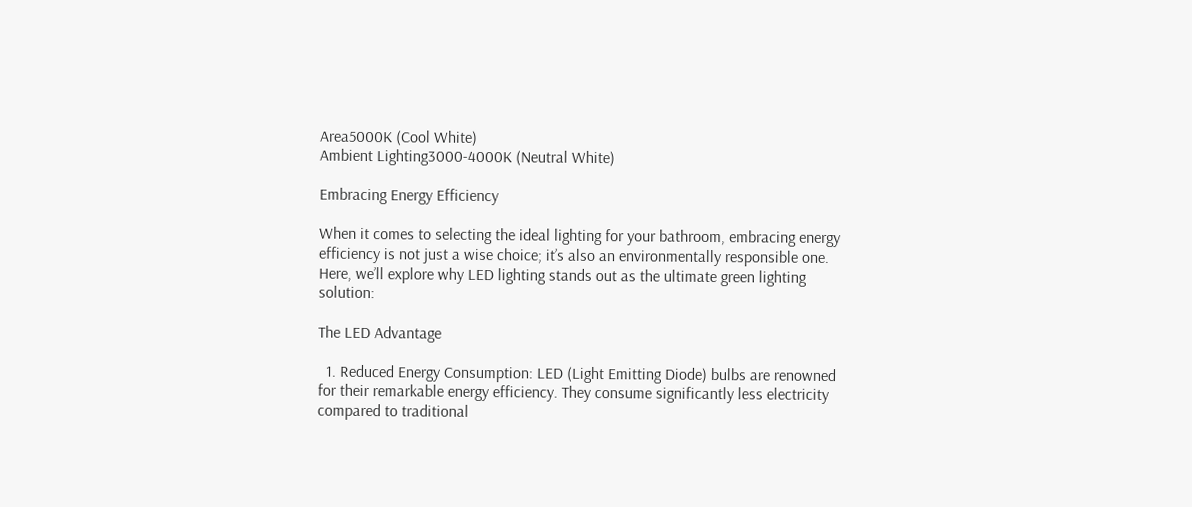Area5000K (Cool White)
Ambient Lighting3000-4000K (Neutral White)

Embracing Energy Efficiency

When it comes to selecting the ideal lighting for your bathroom, embracing energy efficiency is not just a wise choice; it’s also an environmentally responsible one. Here, we’ll explore why LED lighting stands out as the ultimate green lighting solution:

The LED Advantage

  1. Reduced Energy Consumption: LED (Light Emitting Diode) bulbs are renowned for their remarkable energy efficiency. They consume significantly less electricity compared to traditional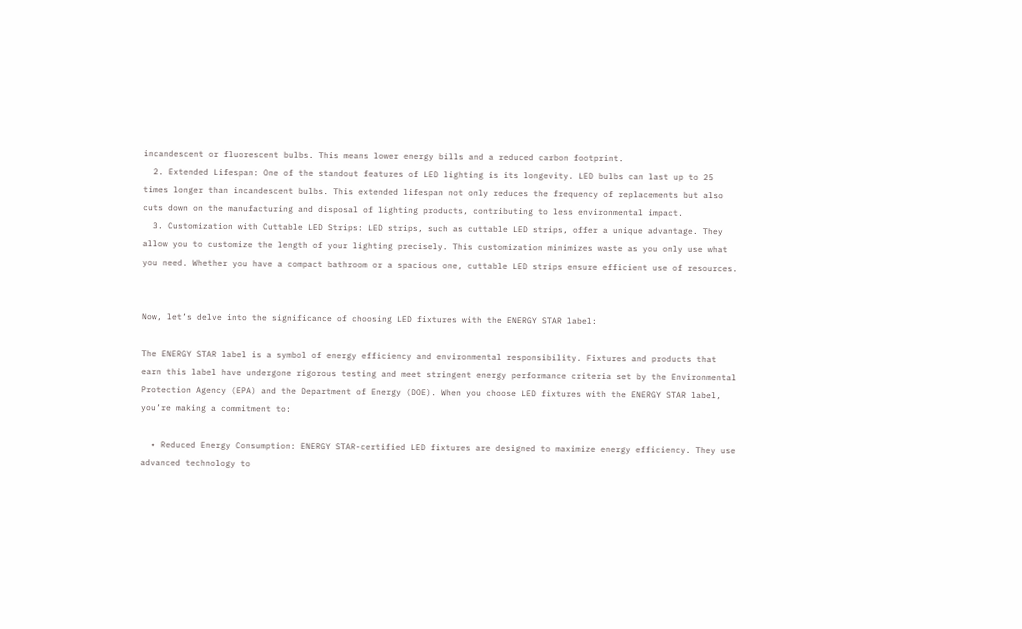incandescent or fluorescent bulbs. This means lower energy bills and a reduced carbon footprint.
  2. Extended Lifespan: One of the standout features of LED lighting is its longevity. LED bulbs can last up to 25 times longer than incandescent bulbs. This extended lifespan not only reduces the frequency of replacements but also cuts down on the manufacturing and disposal of lighting products, contributing to less environmental impact.
  3. Customization with Cuttable LED Strips: LED strips, such as cuttable LED strips, offer a unique advantage. They allow you to customize the length of your lighting precisely. This customization minimizes waste as you only use what you need. Whether you have a compact bathroom or a spacious one, cuttable LED strips ensure efficient use of resources.


Now, let’s delve into the significance of choosing LED fixtures with the ENERGY STAR label:

The ENERGY STAR label is a symbol of energy efficiency and environmental responsibility. Fixtures and products that earn this label have undergone rigorous testing and meet stringent energy performance criteria set by the Environmental Protection Agency (EPA) and the Department of Energy (DOE). When you choose LED fixtures with the ENERGY STAR label, you’re making a commitment to:

  • Reduced Energy Consumption: ENERGY STAR-certified LED fixtures are designed to maximize energy efficiency. They use advanced technology to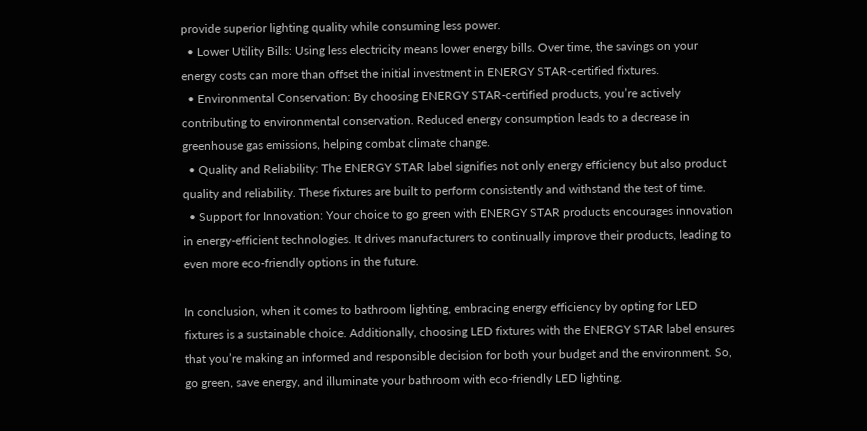provide superior lighting quality while consuming less power.
  • Lower Utility Bills: Using less electricity means lower energy bills. Over time, the savings on your energy costs can more than offset the initial investment in ENERGY STAR-certified fixtures.
  • Environmental Conservation: By choosing ENERGY STAR-certified products, you’re actively contributing to environmental conservation. Reduced energy consumption leads to a decrease in greenhouse gas emissions, helping combat climate change.
  • Quality and Reliability: The ENERGY STAR label signifies not only energy efficiency but also product quality and reliability. These fixtures are built to perform consistently and withstand the test of time.
  • Support for Innovation: Your choice to go green with ENERGY STAR products encourages innovation in energy-efficient technologies. It drives manufacturers to continually improve their products, leading to even more eco-friendly options in the future.

In conclusion, when it comes to bathroom lighting, embracing energy efficiency by opting for LED fixtures is a sustainable choice. Additionally, choosing LED fixtures with the ENERGY STAR label ensures that you’re making an informed and responsible decision for both your budget and the environment. So, go green, save energy, and illuminate your bathroom with eco-friendly LED lighting.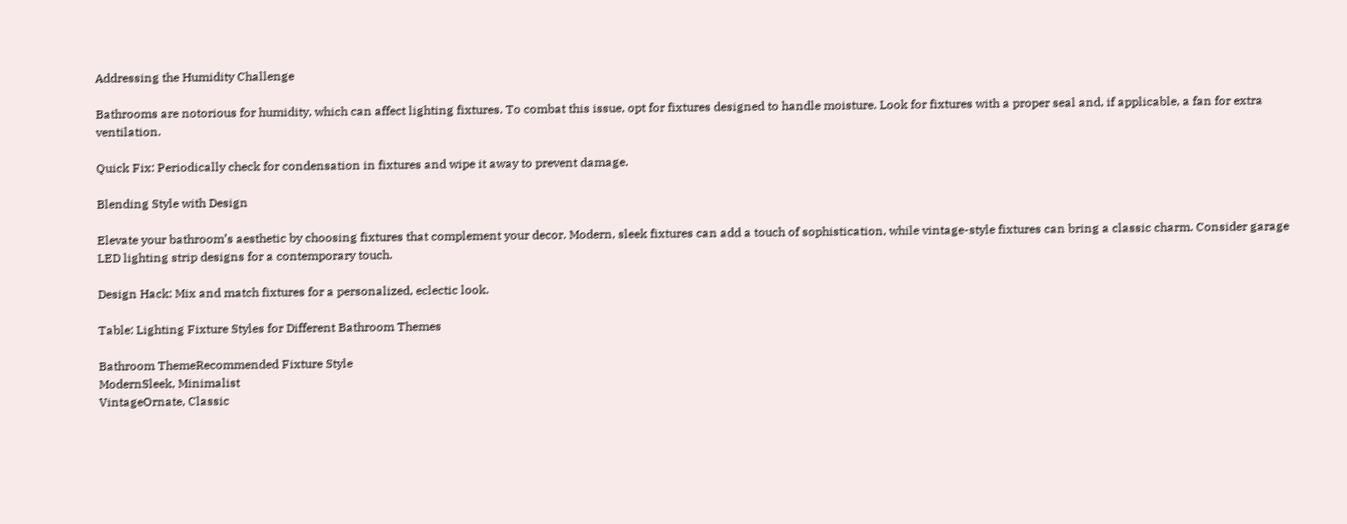Addressing the Humidity Challenge

Bathrooms are notorious for humidity, which can affect lighting fixtures. To combat this issue, opt for fixtures designed to handle moisture. Look for fixtures with a proper seal and, if applicable, a fan for extra ventilation.

Quick Fix: Periodically check for condensation in fixtures and wipe it away to prevent damage.

Blending Style with Design

Elevate your bathroom’s aesthetic by choosing fixtures that complement your decor. Modern, sleek fixtures can add a touch of sophistication, while vintage-style fixtures can bring a classic charm. Consider garage LED lighting strip designs for a contemporary touch.

Design Hack: Mix and match fixtures for a personalized, eclectic look.

Table: Lighting Fixture Styles for Different Bathroom Themes

Bathroom ThemeRecommended Fixture Style
ModernSleek, Minimalist
VintageOrnate, Classic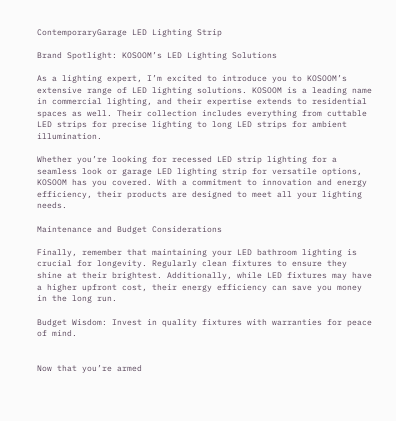ContemporaryGarage LED Lighting Strip

Brand Spotlight: KOSOOM’s LED Lighting Solutions

As a lighting expert, I’m excited to introduce you to KOSOOM’s extensive range of LED lighting solutions. KOSOOM is a leading name in commercial lighting, and their expertise extends to residential spaces as well. Their collection includes everything from cuttable LED strips for precise lighting to long LED strips for ambient illumination.

Whether you’re looking for recessed LED strip lighting for a seamless look or garage LED lighting strip for versatile options, KOSOOM has you covered. With a commitment to innovation and energy efficiency, their products are designed to meet all your lighting needs.

Maintenance and Budget Considerations

Finally, remember that maintaining your LED bathroom lighting is crucial for longevity. Regularly clean fixtures to ensure they shine at their brightest. Additionally, while LED fixtures may have a higher upfront cost, their energy efficiency can save you money in the long run.

Budget Wisdom: Invest in quality fixtures with warranties for peace of mind.


Now that you’re armed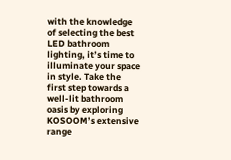with the knowledge of selecting the best LED bathroom lighting, it’s time to illuminate your space in style. Take the first step towards a well-lit bathroom oasis by exploring KOSOOM’s extensive range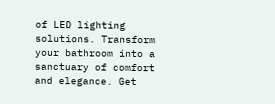of LED lighting solutions. Transform your bathroom into a sanctuary of comfort and elegance. Get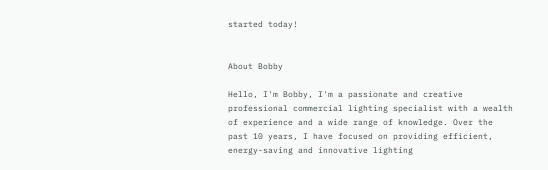started today!


About Bobby

Hello, I'm Bobby, I'm a passionate and creative professional commercial lighting specialist with a wealth of experience and a wide range of knowledge. Over the past 10 years, I have focused on providing efficient, energy-saving and innovative lighting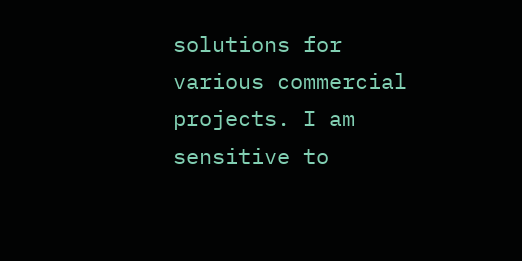solutions for various commercial projects. I am sensitive to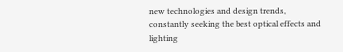new technologies and design trends, constantly seeking the best optical effects and lighting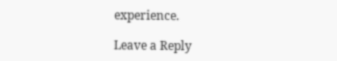experience.

Leave a Reply